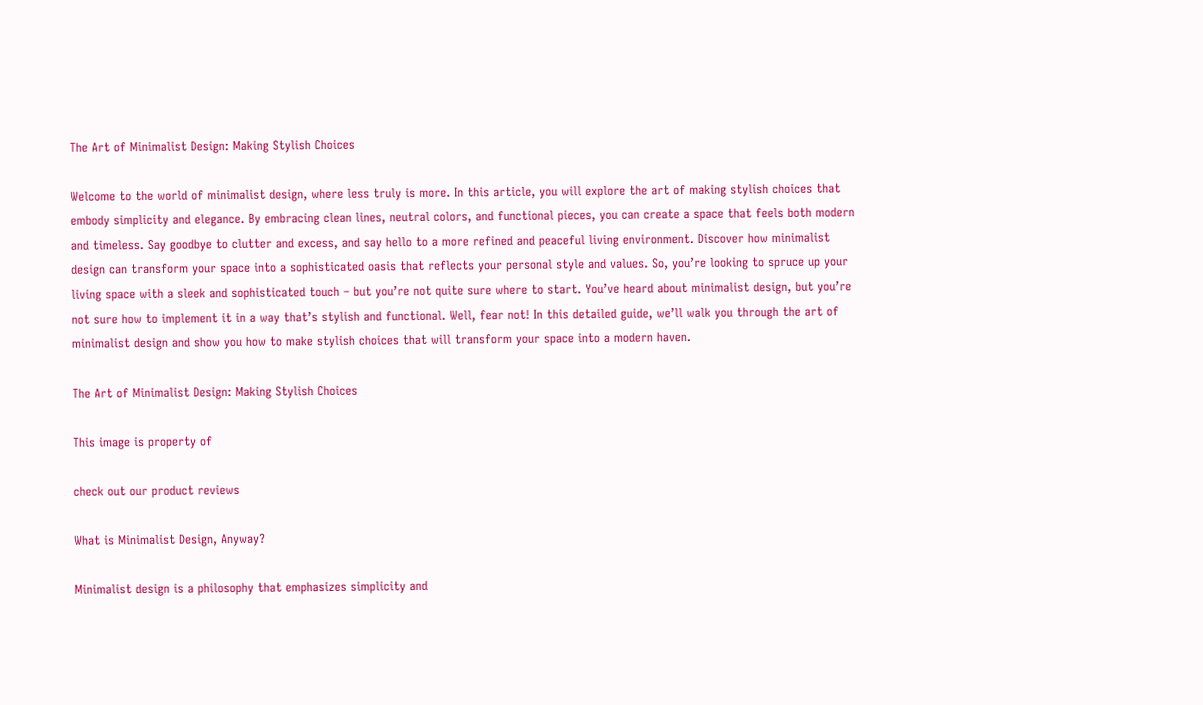The Art of Minimalist Design: Making Stylish Choices

Welcome to the world of minimalist design, where less truly is more. In this article, you will explore the art of making stylish choices that embody simplicity and elegance. By embracing clean lines, neutral colors, and functional pieces, you can create a space that feels both modern and timeless. Say goodbye to clutter and excess, and say hello to a more refined and peaceful living environment. Discover how minimalist design can transform your space into a sophisticated oasis that reflects your personal style and values. So, you’re looking to spruce up your living space with a sleek and sophisticated touch – but you’re not quite sure where to start. You’ve heard about minimalist design, but you’re not sure how to implement it in a way that’s stylish and functional. Well, fear not! In this detailed guide, we’ll walk you through the art of minimalist design and show you how to make stylish choices that will transform your space into a modern haven.

The Art of Minimalist Design: Making Stylish Choices

This image is property of

check out our product reviews

What is Minimalist Design, Anyway?

Minimalist design is a philosophy that emphasizes simplicity and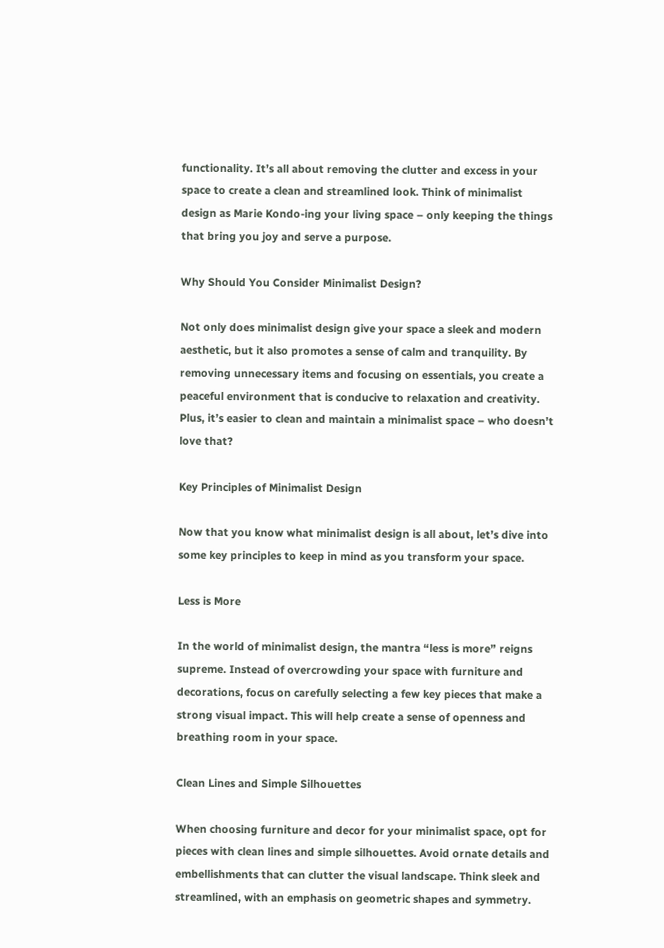functionality. It’s all about removing the clutter and excess in your space to create a clean and streamlined look. Think of minimalist design as Marie Kondo-ing your living space – only keeping the things that bring you joy and serve a purpose.

Why Should You Consider Minimalist Design?

Not only does minimalist design give your space a sleek and modern aesthetic, but it also promotes a sense of calm and tranquility. By removing unnecessary items and focusing on essentials, you create a peaceful environment that is conducive to relaxation and creativity. Plus, it’s easier to clean and maintain a minimalist space – who doesn’t love that?

Key Principles of Minimalist Design

Now that you know what minimalist design is all about, let’s dive into some key principles to keep in mind as you transform your space.

Less is More

In the world of minimalist design, the mantra “less is more” reigns supreme. Instead of overcrowding your space with furniture and decorations, focus on carefully selecting a few key pieces that make a strong visual impact. This will help create a sense of openness and breathing room in your space.

Clean Lines and Simple Silhouettes

When choosing furniture and decor for your minimalist space, opt for pieces with clean lines and simple silhouettes. Avoid ornate details and embellishments that can clutter the visual landscape. Think sleek and streamlined, with an emphasis on geometric shapes and symmetry.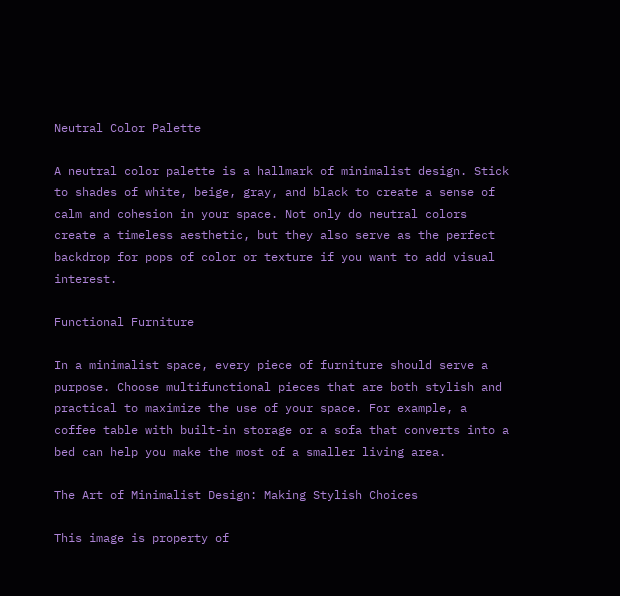Neutral Color Palette

A neutral color palette is a hallmark of minimalist design. Stick to shades of white, beige, gray, and black to create a sense of calm and cohesion in your space. Not only do neutral colors create a timeless aesthetic, but they also serve as the perfect backdrop for pops of color or texture if you want to add visual interest.

Functional Furniture

In a minimalist space, every piece of furniture should serve a purpose. Choose multifunctional pieces that are both stylish and practical to maximize the use of your space. For example, a coffee table with built-in storage or a sofa that converts into a bed can help you make the most of a smaller living area.

The Art of Minimalist Design: Making Stylish Choices

This image is property of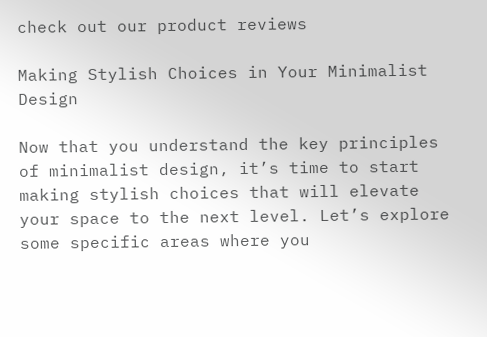check out our product reviews

Making Stylish Choices in Your Minimalist Design

Now that you understand the key principles of minimalist design, it’s time to start making stylish choices that will elevate your space to the next level. Let’s explore some specific areas where you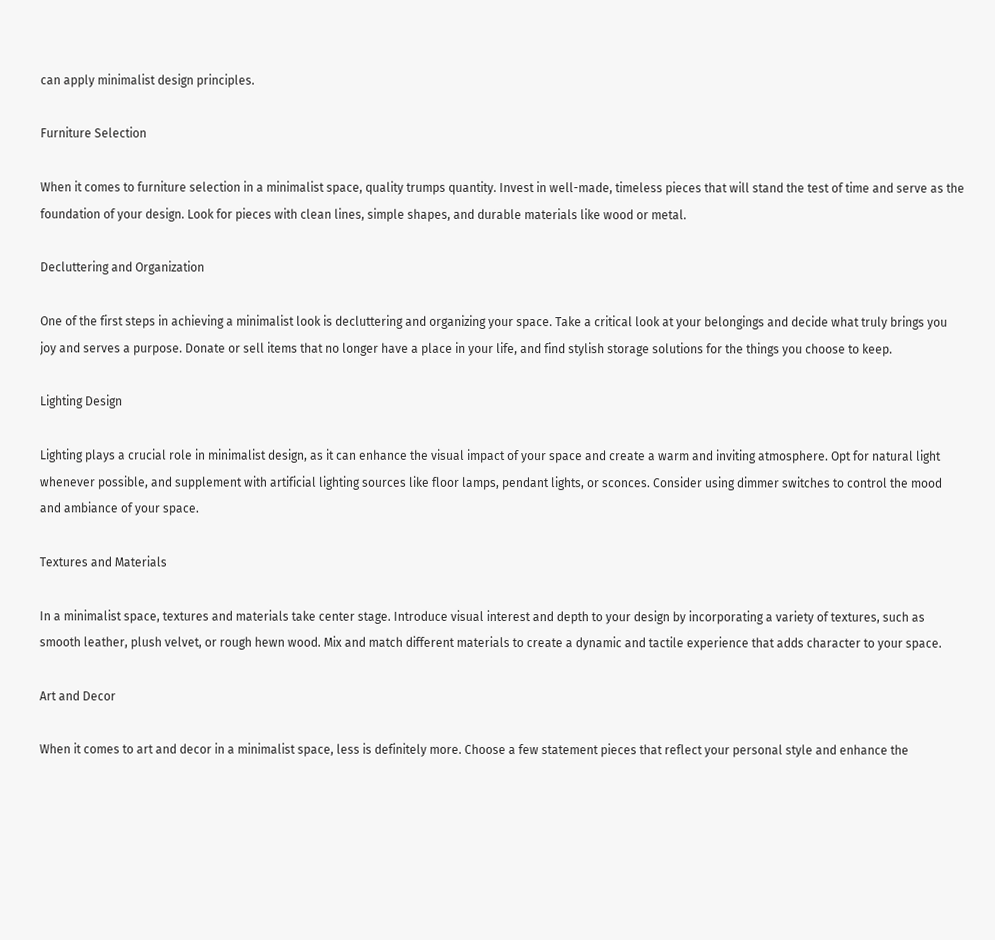can apply minimalist design principles.

Furniture Selection

When it comes to furniture selection in a minimalist space, quality trumps quantity. Invest in well-made, timeless pieces that will stand the test of time and serve as the foundation of your design. Look for pieces with clean lines, simple shapes, and durable materials like wood or metal.

Decluttering and Organization

One of the first steps in achieving a minimalist look is decluttering and organizing your space. Take a critical look at your belongings and decide what truly brings you joy and serves a purpose. Donate or sell items that no longer have a place in your life, and find stylish storage solutions for the things you choose to keep.

Lighting Design

Lighting plays a crucial role in minimalist design, as it can enhance the visual impact of your space and create a warm and inviting atmosphere. Opt for natural light whenever possible, and supplement with artificial lighting sources like floor lamps, pendant lights, or sconces. Consider using dimmer switches to control the mood and ambiance of your space.

Textures and Materials

In a minimalist space, textures and materials take center stage. Introduce visual interest and depth to your design by incorporating a variety of textures, such as smooth leather, plush velvet, or rough hewn wood. Mix and match different materials to create a dynamic and tactile experience that adds character to your space.

Art and Decor

When it comes to art and decor in a minimalist space, less is definitely more. Choose a few statement pieces that reflect your personal style and enhance the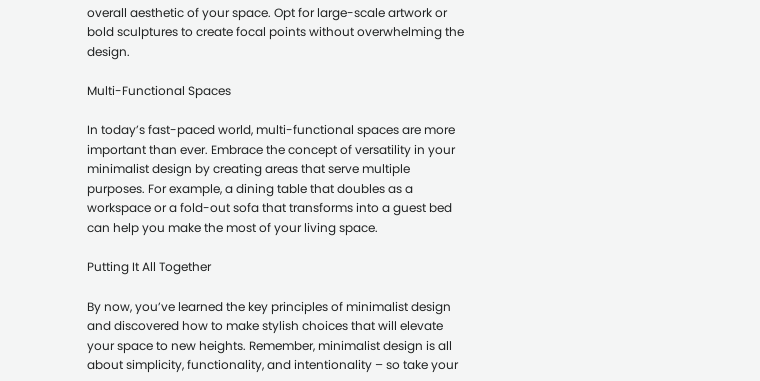overall aesthetic of your space. Opt for large-scale artwork or bold sculptures to create focal points without overwhelming the design.

Multi-Functional Spaces

In today’s fast-paced world, multi-functional spaces are more important than ever. Embrace the concept of versatility in your minimalist design by creating areas that serve multiple purposes. For example, a dining table that doubles as a workspace or a fold-out sofa that transforms into a guest bed can help you make the most of your living space.

Putting It All Together

By now, you’ve learned the key principles of minimalist design and discovered how to make stylish choices that will elevate your space to new heights. Remember, minimalist design is all about simplicity, functionality, and intentionality – so take your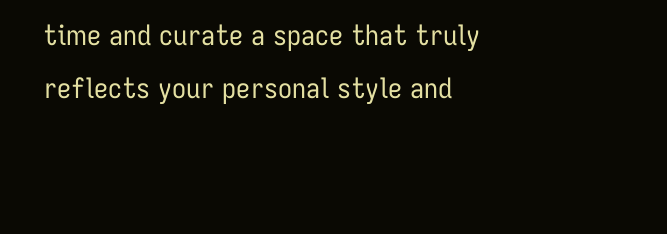time and curate a space that truly reflects your personal style and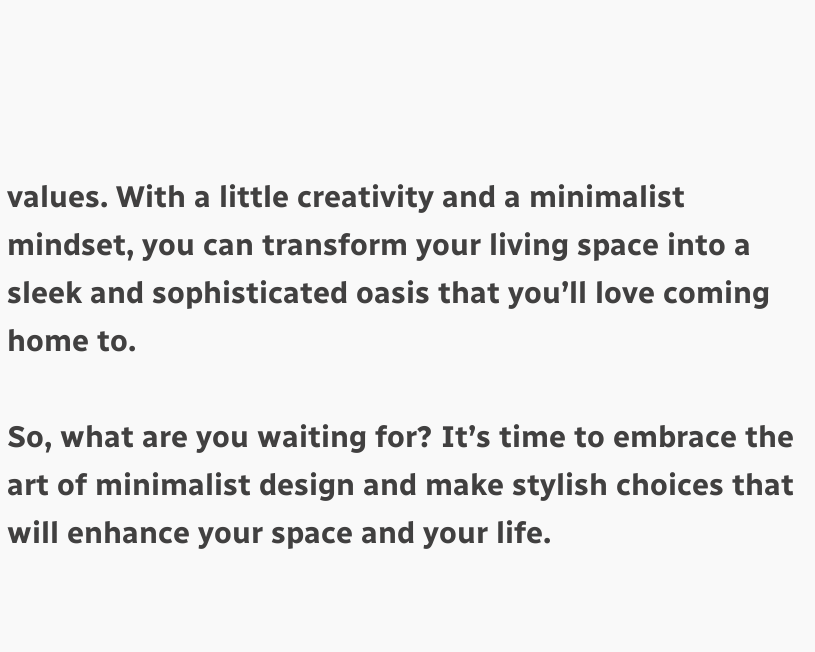values. With a little creativity and a minimalist mindset, you can transform your living space into a sleek and sophisticated oasis that you’ll love coming home to.

So, what are you waiting for? It’s time to embrace the art of minimalist design and make stylish choices that will enhance your space and your life.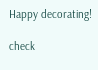Happy decorating!

check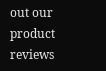out our product reviews